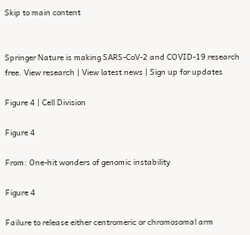Skip to main content


Springer Nature is making SARS-CoV-2 and COVID-19 research free. View research | View latest news | Sign up for updates

Figure 4 | Cell Division

Figure 4

From: One-hit wonders of genomic instability

Figure 4

Failure to release either centromeric or chromosomal arm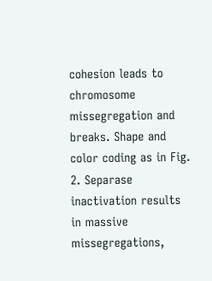cohesion leads to chromosome missegregation and breaks. Shape and color coding as in Fig. 2. Separase inactivation results in massive missegregations,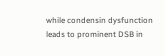while condensin dysfunction leads to prominent DSB in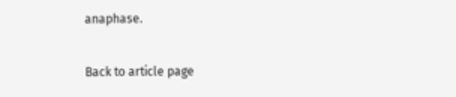anaphase.

Back to article page